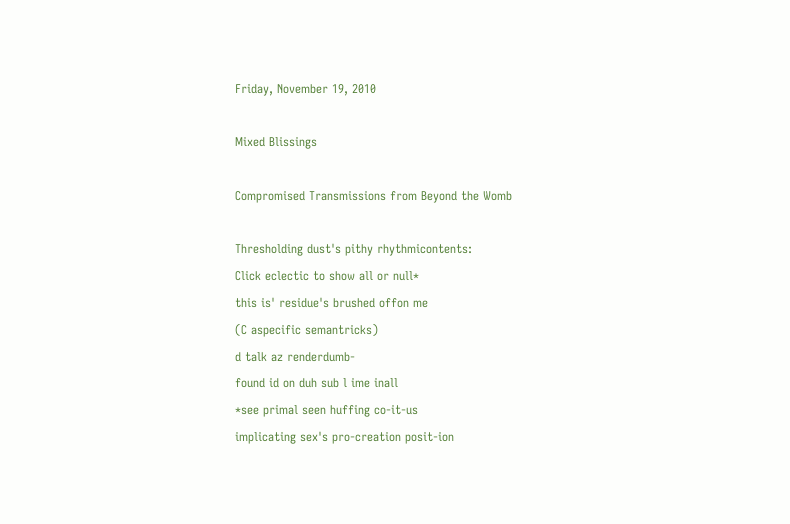Friday, November 19, 2010

Mixed Blissings

Compromised Transmissions from Beyond the Womb

Thresholding dust's pithy rhythmicontents:
Click eclectic to show all or null*
this is' residue's brushed offon me
(C aspecific semantricks)
d talk az renderdumb-
found id on duh sub l ime inall
*see primal seen huffing co-it-us
implicating sex's pro-creation posit-ion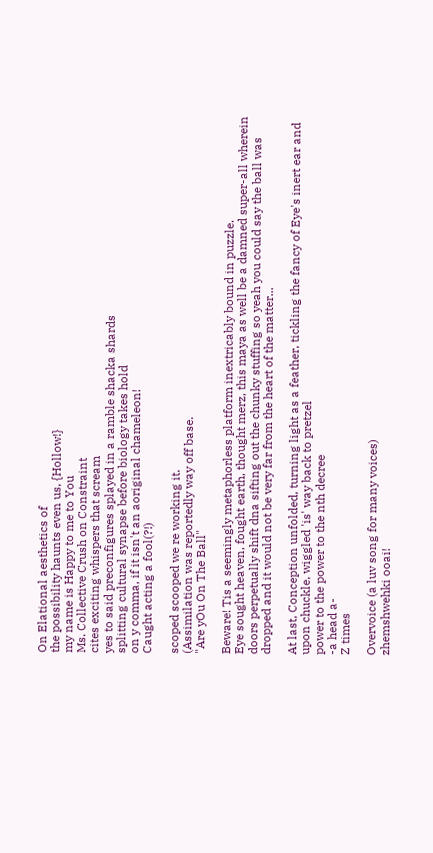On Elational aesthetics of
the possibility haunts even us, {Hollow!}
my name is Happy to me to You
Ms. Collective Crush on Constraint
cites exciting whispers that scream
yes to said preconfigures splayed in a ramble shacka shards
splitting cultural synapse before biology takes hold
on y comma, if it isn't an aoriginal chameleon!
Caught acting a fool(?!)

scoped scooped we re working it.
(Assimilation was reportedly way off base.
"Are yOu On The Ball"

Beware! Tis a seemingly metaphorless platform inextricably bound in puzzle.
Eye sought heaven, fought earth, thought merz, this maya as well be a damned super-all wherein doors perpetually shift dna sifting out the chunky stuffing so yeah you could say the ball was dropped and it would not be very far from the heart of the matter...

At last, Conception unfolded, turning light as a feather, tickling the fancy of Eye's inert ear and upon chuckle, wiggled 'is' way back to pretzel
power to the power to the nth decree
-a head a-
Z times

Overvoice (a luv song for many voices)
zhemshwehki ooai!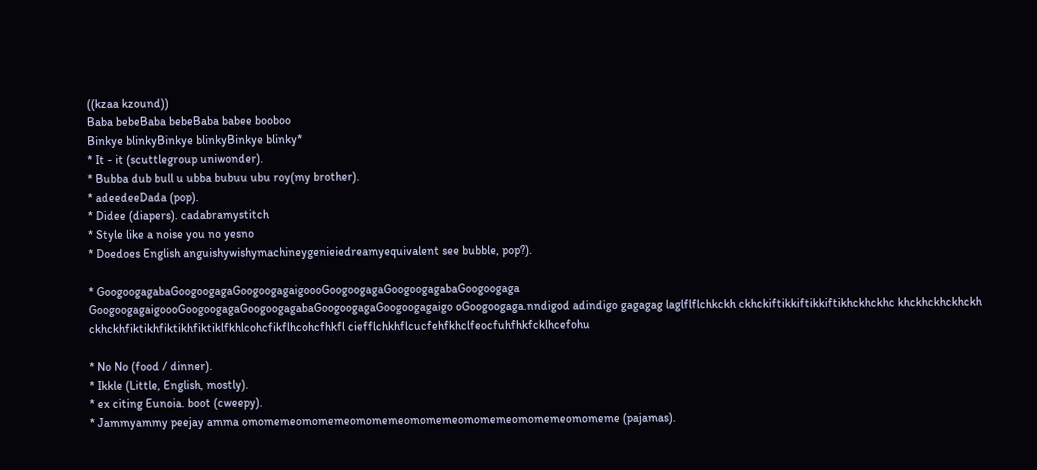((kzaa kzound))
Baba bebeBaba bebeBaba babee booboo
Binkye blinkyBinkye blinkyBinkye blinky*
* It - it (scuttlegroup uniwonder).
* Bubba dub bull u ubba bubuu ubu roy(my brother).
* adeedeeDada (pop).
* Didee (diapers). cadabramystitch
* Style like a noise you no yesno
* Doedoes English anguishywishymachineygenieiedreamyequivalent see bubble, pop?).

* GoogoogagabaGoogoogagaGoogoogagaigoooGoogoogagaGoogoogagabaGoogoogaga
GoogoogagaigoooGoogoogagaGoogoogagabaGoogoogagaGoogoogagaigo oGoogoogaga.nndigod adindigo gagagag laglflflchkckh ckhckiftikkiftikkiftikhckhckhc khckhckhckhckh ckhckhfiktikhfiktikhfiktiklfkhlcohcfikflhcohcfhkfl ciefflchkhflcucfehfkhclfeocfuhfhkfcklhcefohu

* No No (food / dinner).
* Ikkle (Little, English, mostly).
* ex citing Eunoia. boot (cweepy).
* Jammyammy peejay amma omomemeomomemeomomemeomomemeomomemeomomemeomomeme (pajamas).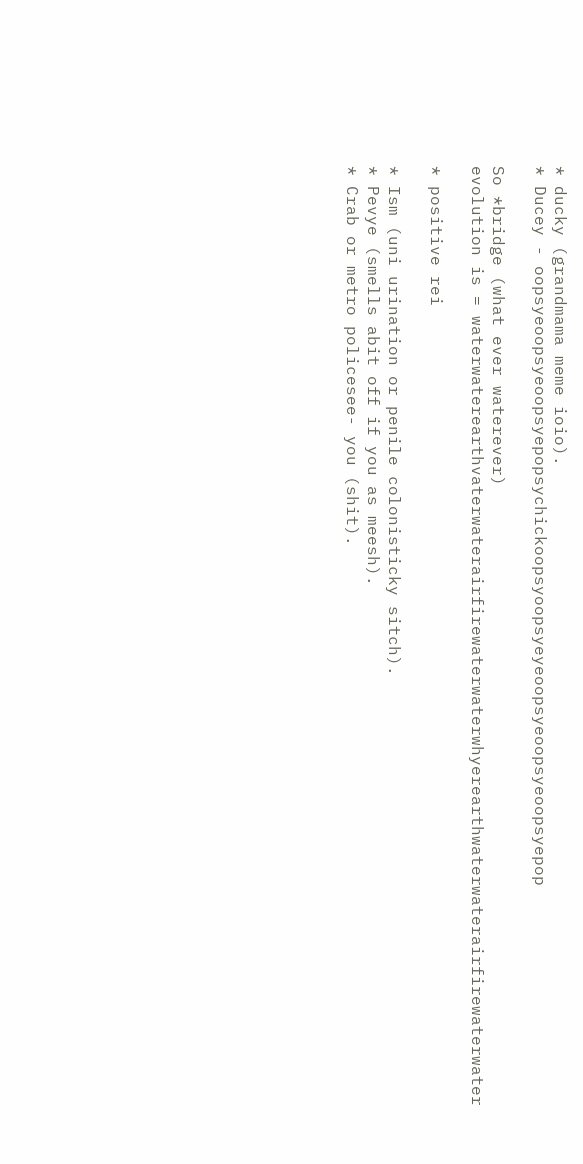* ducky (grandmama meme ioio).
* Ducey - oopsyeoopsyeoopsyepopsychickoopsyoopsyeyeoopsyeoopsyeoopsyepop

So *bridge (what ever waterever)
evolution is = waterwaterearthvaterwaterairfirewaterwaterwhyerearthwaterwaterairfirewaterwater

* positive rei

* Ism (uni urination or penile colonisticky sitch).
* Pevye (smells abit off if you as meesh).
* Crab or metro policesee- you (shit).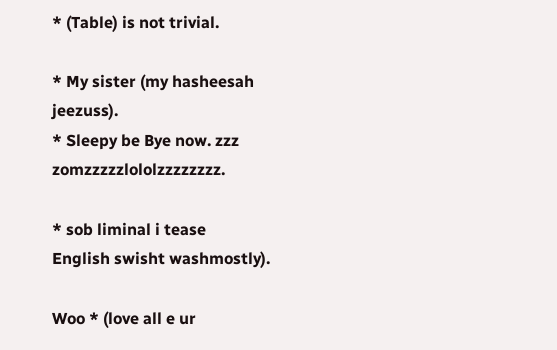* (Table) is not trivial.

* My sister (my hasheesah jeezuss).
* Sleepy be Bye now. zzz zomzzzzzlololzzzzzzzz.

* sob liminal i tease
English swisht washmostly).

Woo * (love all e ur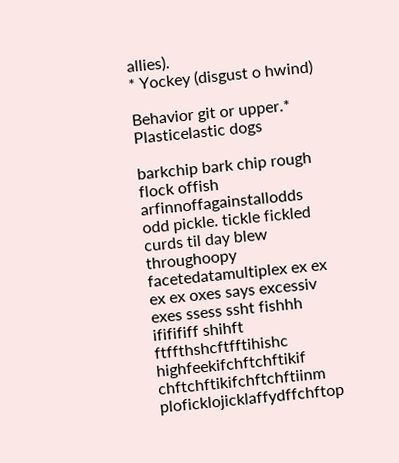allies).
* Yockey (disgust o hwind)

Behavior git or upper.* Plasticelastic dogs

barkchip bark chip rough flock offish arfinnoffagainstallodds
odd pickle. tickle fickled curds til day blew throughoopy facetedatamultiplex ex ex ex ex oxes says excessiv exes ssess ssht fishhh ififififf shihft ftffthshcftfftihishc highfeekifchftchftikif chftchftikifchftchftiinm ploficklojicklaffydffchftop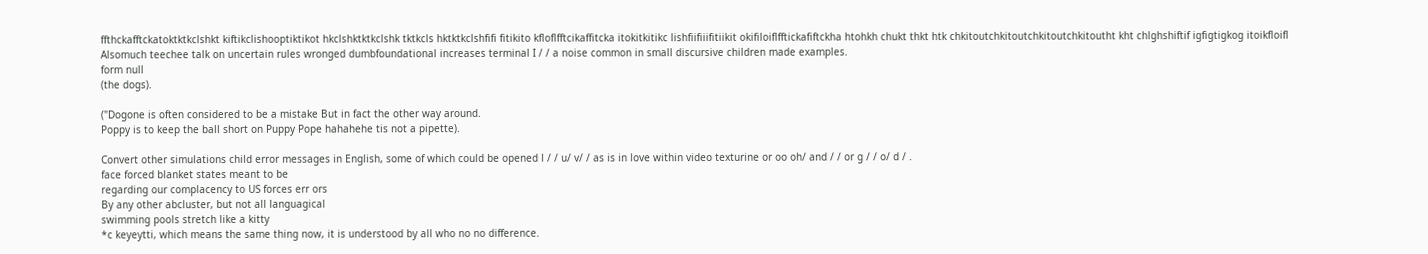ffthckafftckatoktktkclshkt kiftikclishooptiktikot hkclshktktkclshk tktkcls hktktkclshfifi fitikito kfloflfftcikaffitcka itokitkitikc lishfiifiiifitiikit okifiloiflfftickafiftckha htohkh chukt thkt htk chkitoutchkitoutchkitoutchkitoutht kht chlghshiftif igfigtigkog itoikfloifl
Alsomuch teechee talk on uncertain rules wronged dumbfoundational increases terminal I / / a noise common in small discursive children made examples.
form null
(the dogs).

("Dogone is often considered to be a mistake But in fact the other way around.
Poppy is to keep the ball short on Puppy Pope hahahehe tis not a pipette).

Convert other simulations child error messages in English, some of which could be opened l / / u/ v/ / as is in love within video texturine or oo oh/ and / / or g / / o/ d / .
face forced blanket states meant to be
regarding our complacency to US forces err ors
By any other abcluster, but not all languagical
swimming pools stretch like a kitty
*c keyeytti, which means the same thing now, it is understood by all who no no difference.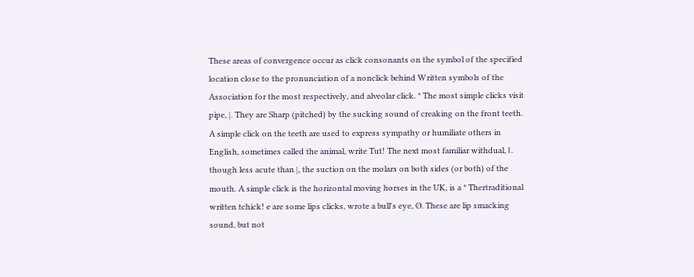These areas of convergence occur as click consonants on the symbol of the specified location close to the pronunciation of a nonclick behind Written symbols of the Association for the most respectively, and alveolar click. * The most simple clicks visit pipe, |. They are Sharp (pitched) by the sucking sound of creaking on the front teeth. A simple click on the teeth are used to express sympathy or humiliate others in English, sometimes called the animal, write Tut! The next most familiar withdual, ǁ. though less acute than |, the suction on the molars on both sides (or both) of the mouth. A simple click is the horizontal moving horses in the UK, is a * Thertraditional written tchick! e are some lips clicks, wrote a bull's eye, ʘ. These are lip smacking sound, but not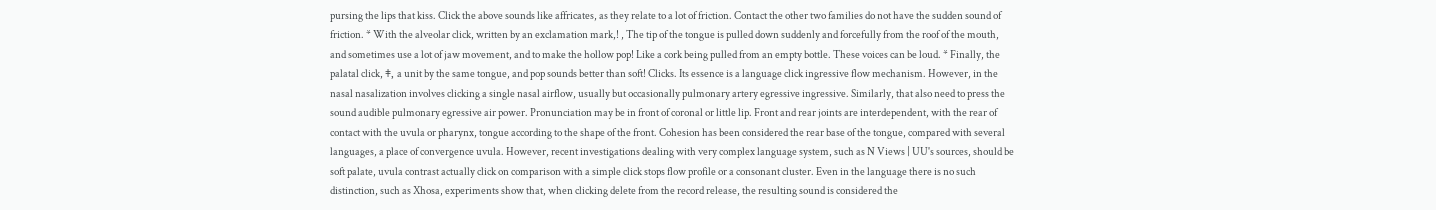pursing the lips that kiss. Click the above sounds like affricates, as they relate to a lot of friction. Contact the other two families do not have the sudden sound of friction. * With the alveolar click, written by an exclamation mark,! , The tip of the tongue is pulled down suddenly and forcefully from the roof of the mouth, and sometimes use a lot of jaw movement, and to make the hollow pop! Like a cork being pulled from an empty bottle. These voices can be loud. * Finally, the palatal click, ǂ, a unit by the same tongue, and pop sounds better than soft! Clicks. Its essence is a language click ingressive flow mechanism. However, in the nasal nasalization involves clicking a single nasal airflow, usually but occasionally pulmonary artery egressive ingressive. Similarly, that also need to press the sound audible pulmonary egressive air power. Pronunciation may be in front of coronal or little lip. Front and rear joints are interdependent, with the rear of contact with the uvula or pharynx, tongue according to the shape of the front. Cohesion has been considered the rear base of the tongue, compared with several languages, a place of convergence uvula. However, recent investigations dealing with very complex language system, such as N Views | UU's sources, should be soft palate, uvula contrast actually click on comparison with a simple click stops flow profile or a consonant cluster. Even in the language there is no such distinction, such as Xhosa, experiments show that, when clicking delete from the record release, the resulting sound is considered the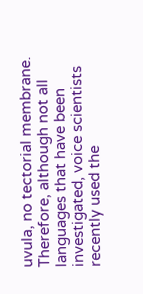uvula, no tectorial membrane. Therefore, although not all languages that have been investigated, voice scientists recently used the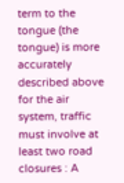term to the tongue (the tongue) is more accurately described above for the air system, traffic must involve at least two road closures : A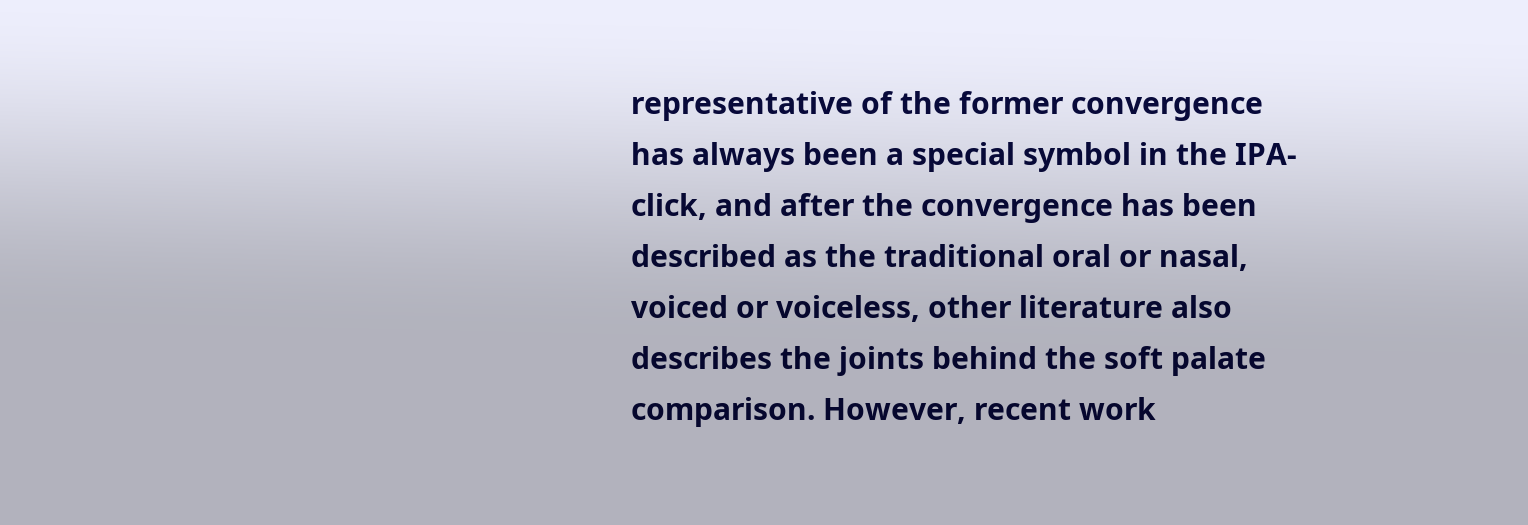representative of the former convergence has always been a special symbol in the IPA-click, and after the convergence has been described as the traditional oral or nasal, voiced or voiceless, other literature also describes the joints behind the soft palate comparison. However, recent work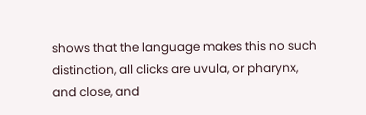shows that the language makes this no such distinction, all clicks are uvula, or pharynx, and close, and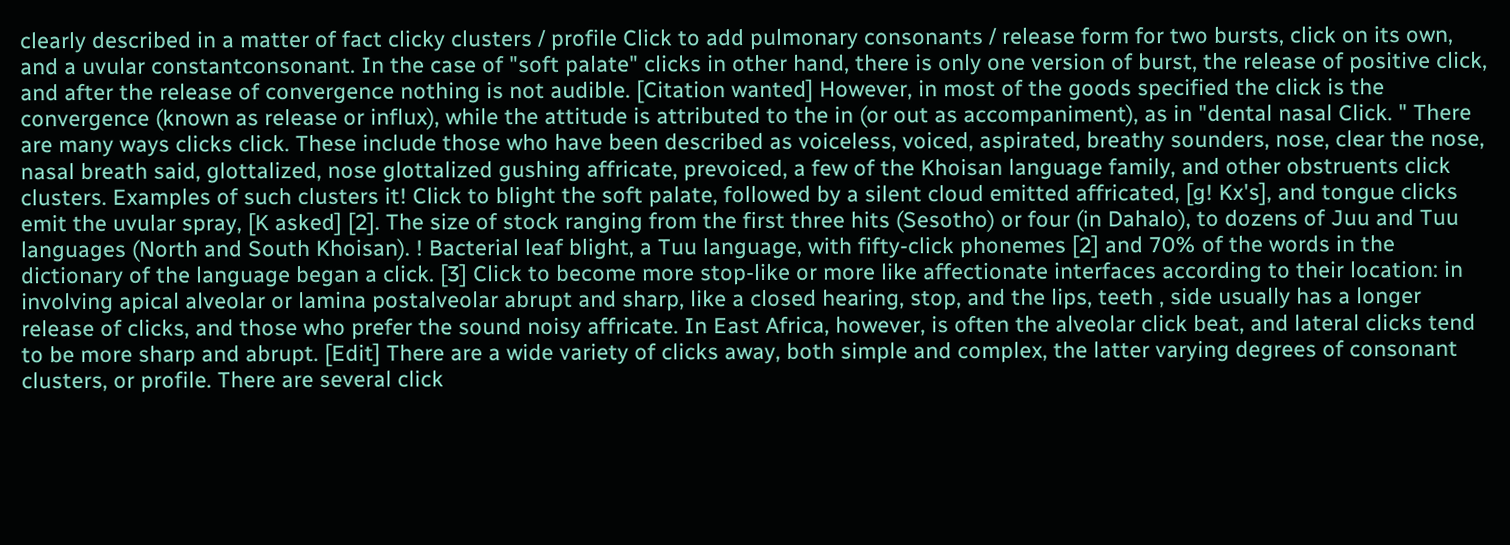clearly described in a matter of fact clicky clusters / profile Click to add pulmonary consonants / release form for two bursts, click on its own, and a uvular constantconsonant. In the case of "soft palate" clicks in other hand, there is only one version of burst, the release of positive click, and after the release of convergence nothing is not audible. [Citation wanted] However, in most of the goods specified the click is the convergence (known as release or influx), while the attitude is attributed to the in (or out as accompaniment), as in "dental nasal Click. " There are many ways clicks click. These include those who have been described as voiceless, voiced, aspirated, breathy sounders, nose, clear the nose, nasal breath said, glottalized, nose glottalized gushing affricate, prevoiced, a few of the Khoisan language family, and other obstruents click clusters. Examples of such clusters it! Click to blight the soft palate, followed by a silent cloud emitted affricated, [ɡ! Kx's], and tongue clicks emit the uvular spray, [K asked] [2]. The size of stock ranging from the first three hits (Sesotho) or four (in Dahalo), to dozens of Juu and Tuu languages (North and South Khoisan). ! Bacterial leaf blight, a Tuu language, with fifty-click phonemes [2] and 70% of the words in the dictionary of the language began a click. [3] Click to become more stop-like or more like affectionate interfaces according to their location: in involving apical alveolar or lamina postalveolar abrupt and sharp, like a closed hearing, stop, and the lips, teeth , side usually has a longer release of clicks, and those who prefer the sound noisy affricate. In East Africa, however, is often the alveolar click beat, and lateral clicks tend to be more sharp and abrupt. [Edit] There are a wide variety of clicks away, both simple and complex, the latter varying degrees of consonant clusters, or profile. There are several click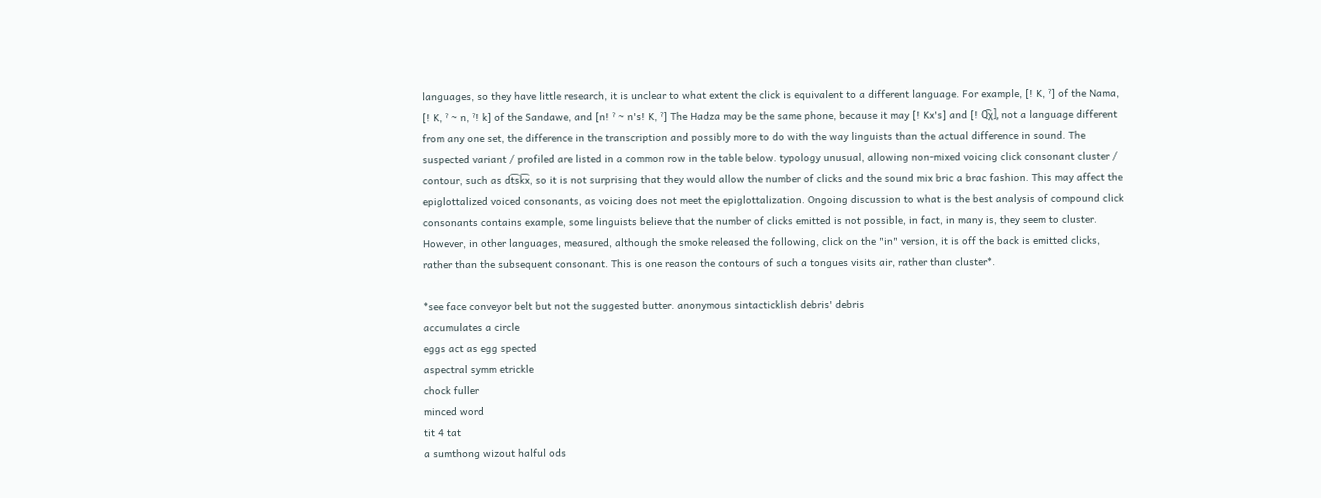languages, so they have little research, it is unclear to what extent the click is equivalent to a different language. For example, [! K, ˀ] of the Nama, [! K, ˀ ~ n, ˀ! k] of the Sandawe, and [n! ˀ ~ n's! K, ˀ] The Hadza may be the same phone, because it may [! Kx's] and [! Q͡χ], not a language different from any one set, the difference in the transcription and possibly more to do with the way linguists than the actual difference in sound. The suspected variant / profiled are listed in a common row in the table below. typology unusual, allowing non-mixed voicing click consonant cluster / contour, such as dt͡sk͡x, so it is not surprising that they would allow the number of clicks and the sound mix bric a brac fashion. This may affect the epiglottalized voiced consonants, as voicing does not meet the epiglottalization. Ongoing discussion to what is the best analysis of compound click consonants contains example, some linguists believe that the number of clicks emitted is not possible, in fact, in many is, they seem to cluster. However, in other languages, measured, although the smoke released the following, click on the "in" version, it is off the back is emitted clicks, rather than the subsequent consonant. This is one reason the contours of such a tongues visits air, rather than cluster*.

*see face conveyor belt but not the suggested butter. anonymous sintacticklish debris' debris
accumulates a circle
eggs act as egg spected
aspectral symm etrickle
chock fuller
minced word
tit 4 tat
a sumthong wizout halful ods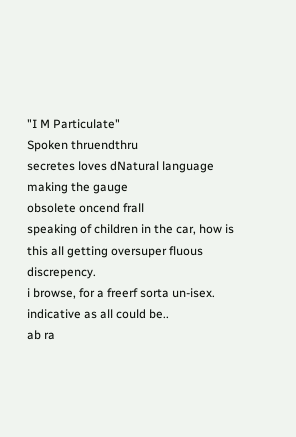"I M Particulate"
Spoken thruendthru
secretes loves dNatural language
making the gauge
obsolete oncend frall
speaking of children in the car, how is this all getting oversuper fluous discrepency.
i browse, for a freerf sorta un-isex.
indicative as all could be..
ab ra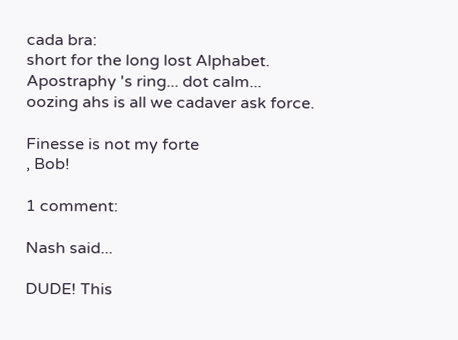cada bra:
short for the long lost Alphabet.
Apostraphy 's ring... dot calm...
oozing ahs is all we cadaver ask force.

Finesse is not my forte
, Bob!

1 comment:

Nash said...

DUDE! This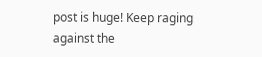post is huge! Keep raging against the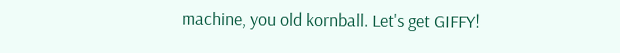machine, you old kornball. Let's get GIFFY!